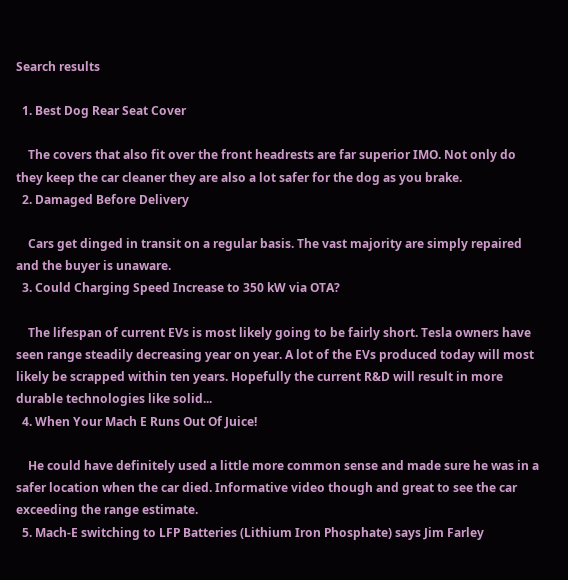Search results

  1. Best Dog Rear Seat Cover

    The covers that also fit over the front headrests are far superior IMO. Not only do they keep the car cleaner they are also a lot safer for the dog as you brake.
  2. Damaged Before Delivery

    Cars get dinged in transit on a regular basis. The vast majority are simply repaired and the buyer is unaware.
  3. Could Charging Speed Increase to 350 kW via OTA?

    The lifespan of current EVs is most likely going to be fairly short. Tesla owners have seen range steadily decreasing year on year. A lot of the EVs produced today will most likely be scrapped within ten years. Hopefully the current R&D will result in more durable technologies like solid...
  4. When Your Mach E Runs Out Of Juice!

    He could have definitely used a little more common sense and made sure he was in a safer location when the car died. Informative video though and great to see the car exceeding the range estimate.
  5. Mach-E switching to LFP Batteries (Lithium Iron Phosphate) says Jim Farley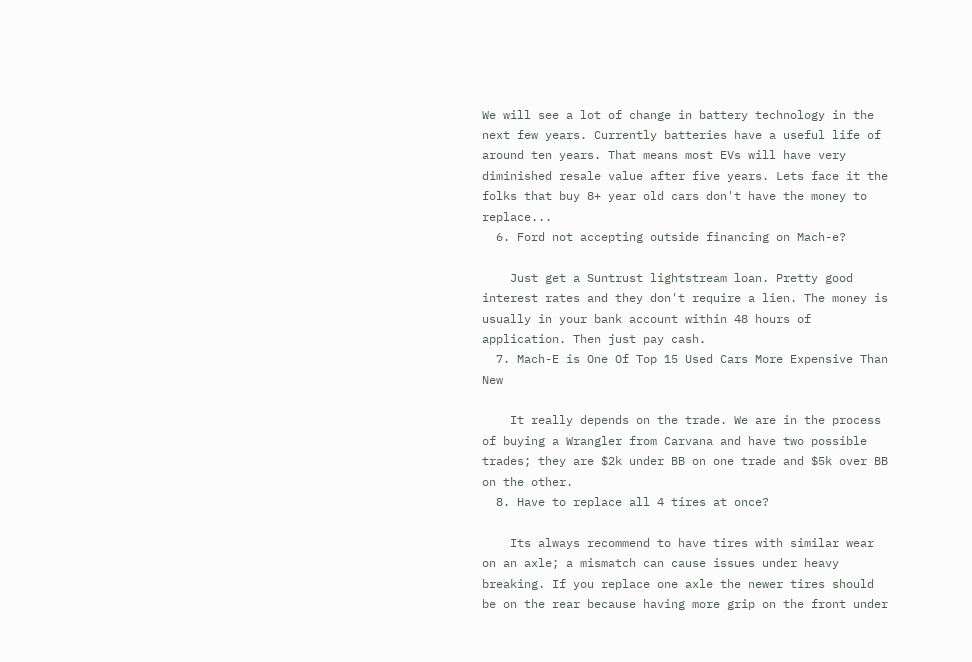We will see a lot of change in battery technology in the next few years. Currently batteries have a useful life of around ten years. That means most EVs will have very diminished resale value after five years. Lets face it the folks that buy 8+ year old cars don't have the money to replace...
  6. Ford not accepting outside financing on Mach-e?

    Just get a Suntrust lightstream loan. Pretty good interest rates and they don't require a lien. The money is usually in your bank account within 48 hours of application. Then just pay cash.
  7. Mach-E is One Of Top 15 Used Cars More Expensive Than New

    It really depends on the trade. We are in the process of buying a Wrangler from Carvana and have two possible trades; they are $2k under BB on one trade and $5k over BB on the other.
  8. Have to replace all 4 tires at once?

    Its always recommend to have tires with similar wear on an axle; a mismatch can cause issues under heavy breaking. If you replace one axle the newer tires should be on the rear because having more grip on the front under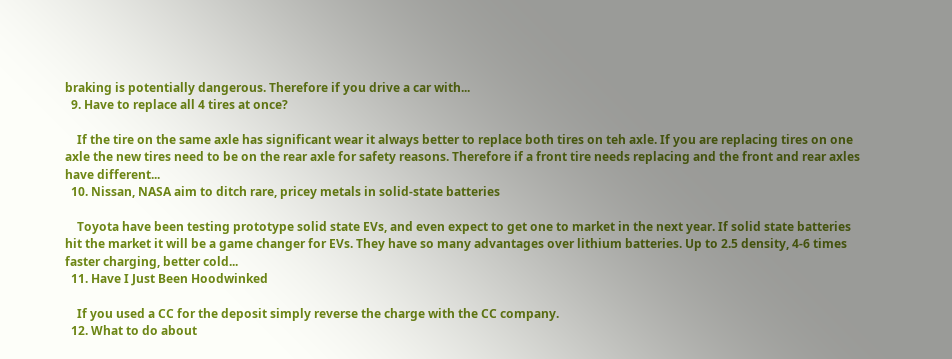braking is potentially dangerous. Therefore if you drive a car with...
  9. Have to replace all 4 tires at once?

    If the tire on the same axle has significant wear it always better to replace both tires on teh axle. If you are replacing tires on one axle the new tires need to be on the rear axle for safety reasons. Therefore if a front tire needs replacing and the front and rear axles have different...
  10. Nissan, NASA aim to ditch rare, pricey metals in solid-state batteries

    Toyota have been testing prototype solid state EVs, and even expect to get one to market in the next year. If solid state batteries hit the market it will be a game changer for EVs. They have so many advantages over lithium batteries. Up to 2.5 density, 4-6 times faster charging, better cold...
  11. Have I Just Been Hoodwinked

    If you used a CC for the deposit simply reverse the charge with the CC company.
  12. What to do about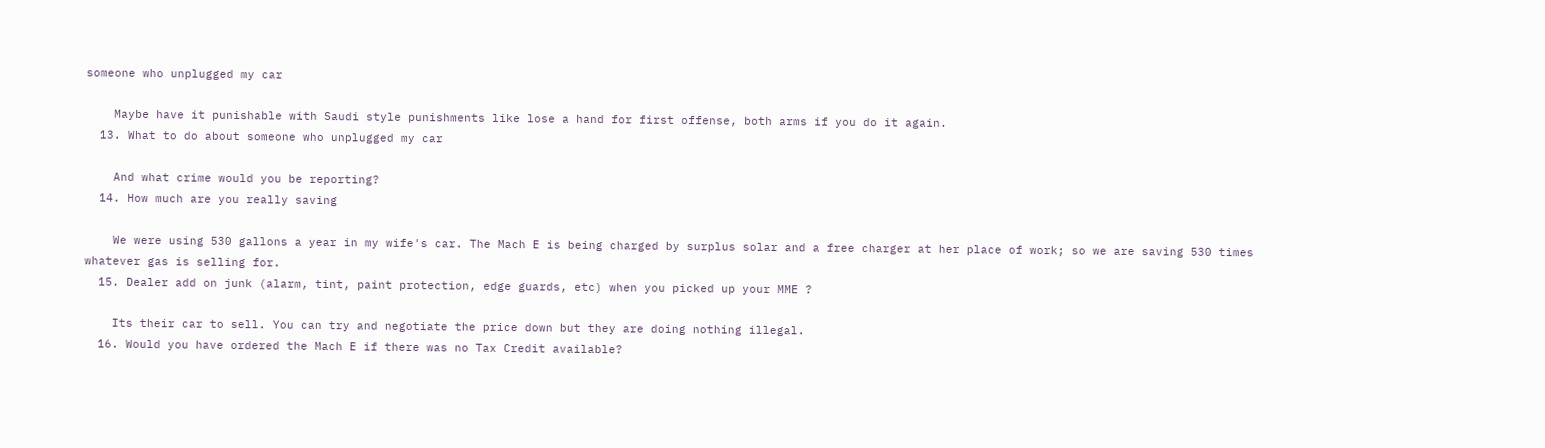someone who unplugged my car

    Maybe have it punishable with Saudi style punishments like lose a hand for first offense, both arms if you do it again.
  13. What to do about someone who unplugged my car

    And what crime would you be reporting?
  14. How much are you really saving

    We were using 530 gallons a year in my wife's car. The Mach E is being charged by surplus solar and a free charger at her place of work; so we are saving 530 times whatever gas is selling for.
  15. Dealer add on junk (alarm, tint, paint protection, edge guards, etc) when you picked up your MME ?

    Its their car to sell. You can try and negotiate the price down but they are doing nothing illegal.
  16. Would you have ordered the Mach E if there was no Tax Credit available?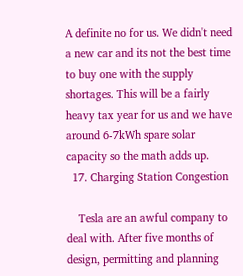A definite no for us. We didn't need a new car and its not the best time to buy one with the supply shortages. This will be a fairly heavy tax year for us and we have around 6-7kWh spare solar capacity so the math adds up.
  17. Charging Station Congestion

    Tesla are an awful company to deal with. After five months of design, permitting and planning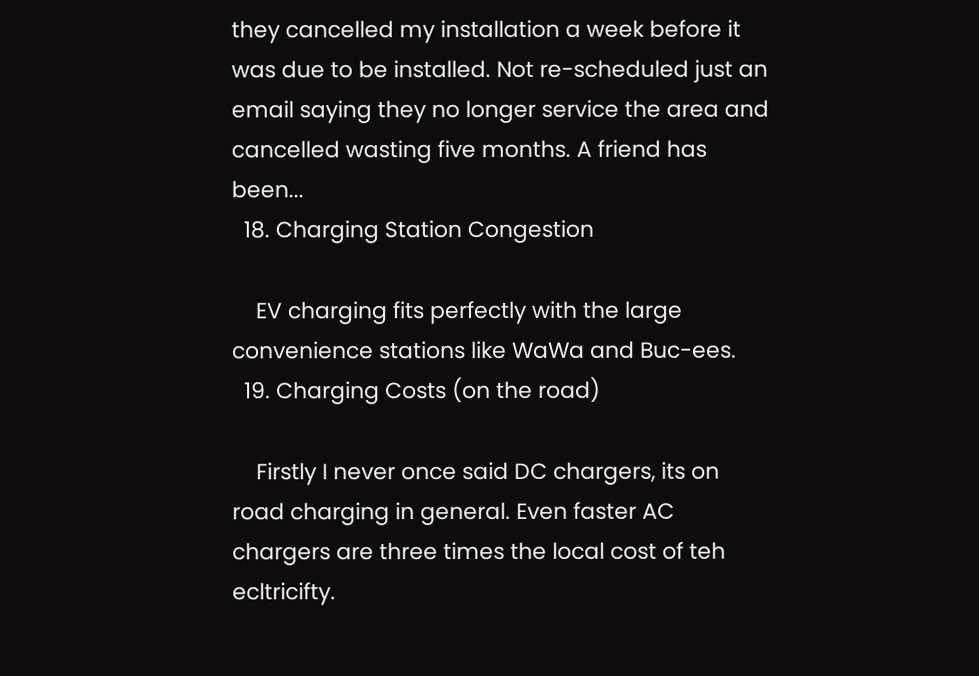they cancelled my installation a week before it was due to be installed. Not re-scheduled just an email saying they no longer service the area and cancelled wasting five months. A friend has been...
  18. Charging Station Congestion

    EV charging fits perfectly with the large convenience stations like WaWa and Buc-ees.
  19. Charging Costs (on the road)

    Firstly I never once said DC chargers, its on road charging in general. Even faster AC chargers are three times the local cost of teh ecltricifty.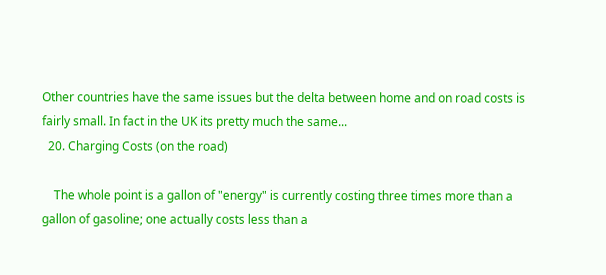Other countries have the same issues but the delta between home and on road costs is fairly small. In fact in the UK its pretty much the same...
  20. Charging Costs (on the road)

    The whole point is a gallon of "energy" is currently costing three times more than a gallon of gasoline; one actually costs less than a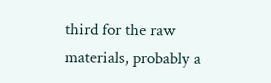third for the raw materials, probably a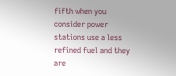fifth when you consider power stations use a less refined fuel and they are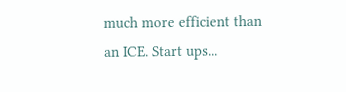much more efficient than an ICE. Start ups...